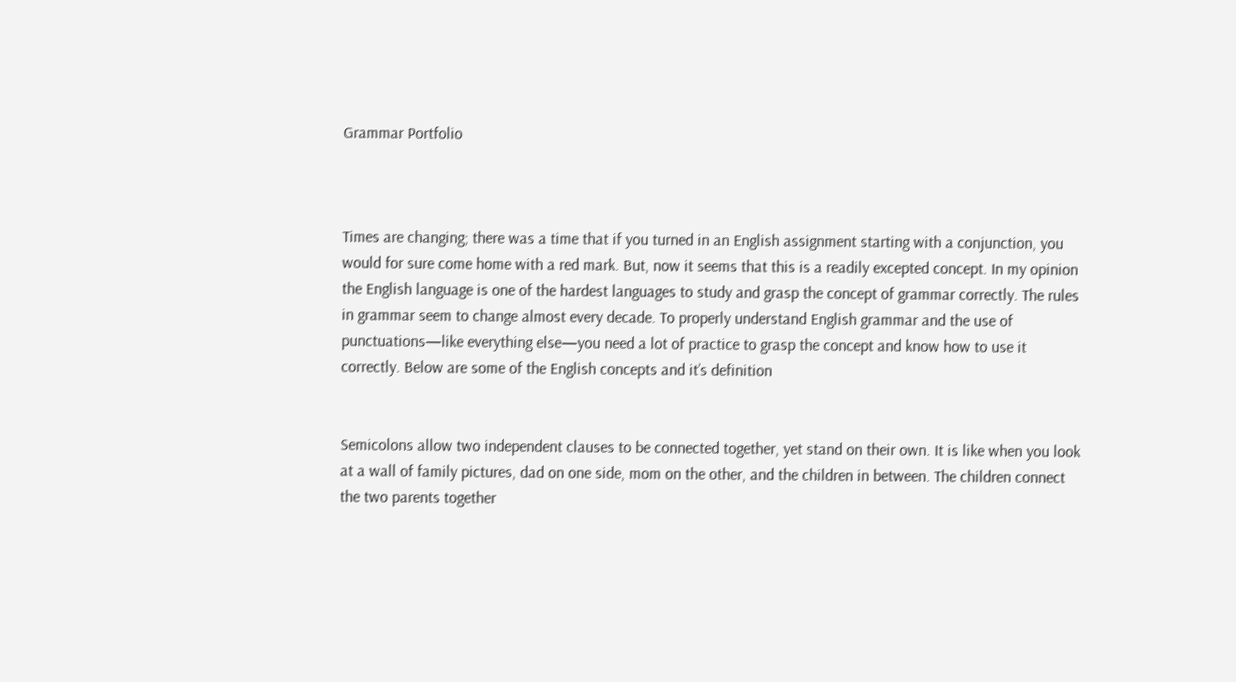Grammar Portfolio



Times are changing; there was a time that if you turned in an English assignment starting with a conjunction, you would for sure come home with a red mark. But, now it seems that this is a readily excepted concept. In my opinion the English language is one of the hardest languages to study and grasp the concept of grammar correctly. The rules in grammar seem to change almost every decade. To properly understand English grammar and the use of punctuations—like everything else—you need a lot of practice to grasp the concept and know how to use it correctly. Below are some of the English concepts and it’s definition


Semicolons allow two independent clauses to be connected together, yet stand on their own. It is like when you look at a wall of family pictures, dad on one side, mom on the other, and the children in between. The children connect the two parents together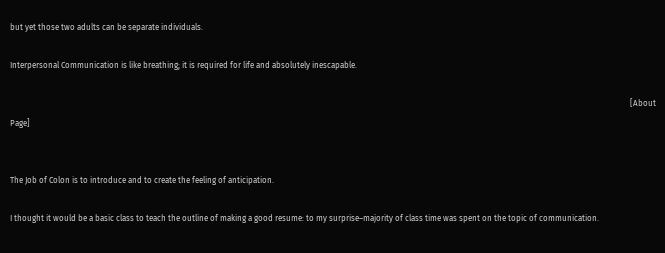but yet those two adults can be separate individuals.

Interpersonal Communication is like breathing; it is required for life and absolutely inescapable.

                                                                                                                                                                                                                                                                                                                      [About Page]


The Job of Colon is to introduce and to create the feeling of anticipation.

I thought it would be a basic class to teach the outline of making a good resume: to my surprise–majority of class time was spent on the topic of communication.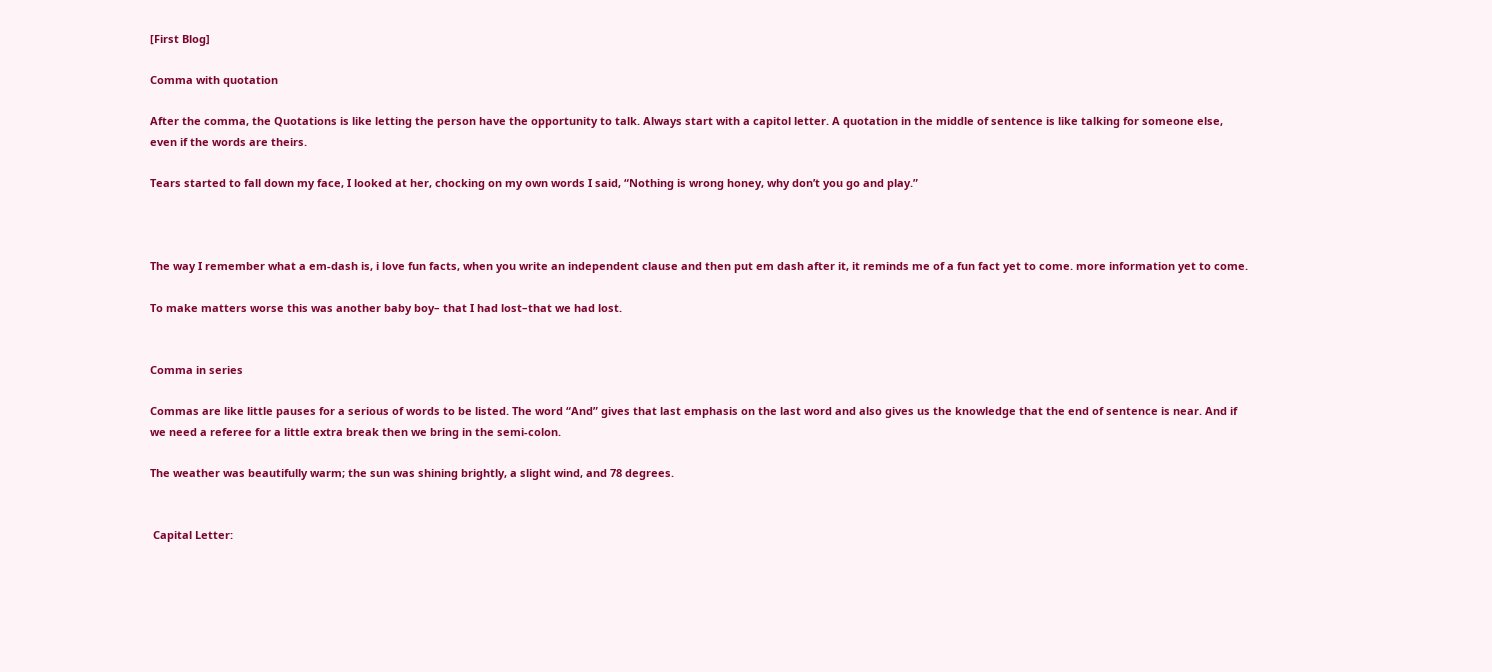[First Blog]

Comma with quotation

After the comma, the Quotations is like letting the person have the opportunity to talk. Always start with a capitol letter. A quotation in the middle of sentence is like talking for someone else, even if the words are theirs.

Tears started to fall down my face, I looked at her, chocking on my own words I said, “Nothing is wrong honey, why don’t you go and play.”



The way I remember what a em-dash is, i love fun facts, when you write an independent clause and then put em dash after it, it reminds me of a fun fact yet to come. more information yet to come.

To make matters worse this was another baby boy– that I had lost–that we had lost.


Comma in series

Commas are like little pauses for a serious of words to be listed. The word “And” gives that last emphasis on the last word and also gives us the knowledge that the end of sentence is near. And if we need a referee for a little extra break then we bring in the semi-colon.

The weather was beautifully warm; the sun was shining brightly, a slight wind, and 78 degrees.


 Capital Letter: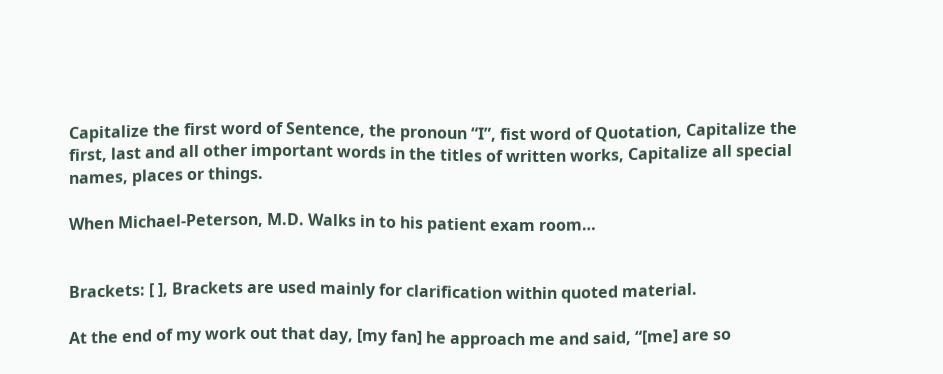Capitalize the first word of Sentence, the pronoun “I”, fist word of Quotation, Capitalize the first, last and all other important words in the titles of written works, Capitalize all special  names, places or things.

When Michael-Peterson, M.D. Walks in to his patient exam room…


Brackets: [ ], Brackets are used mainly for clarification within quoted material.

At the end of my work out that day, [my fan] he approach me and said, “[me] are so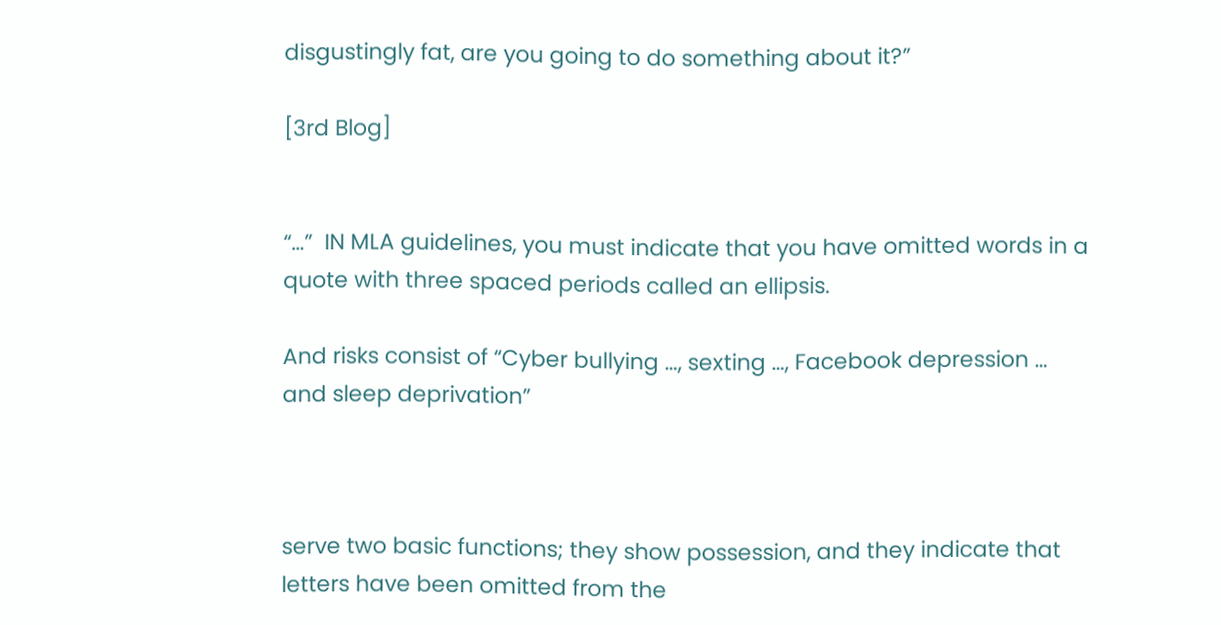disgustingly fat, are you going to do something about it?”

[3rd Blog]


“…”  IN MLA guidelines, you must indicate that you have omitted words in a quote with three spaced periods called an ellipsis.

And risks consist of “Cyber bullying …, sexting …, Facebook depression … and sleep deprivation”



serve two basic functions; they show possession, and they indicate that letters have been omitted from the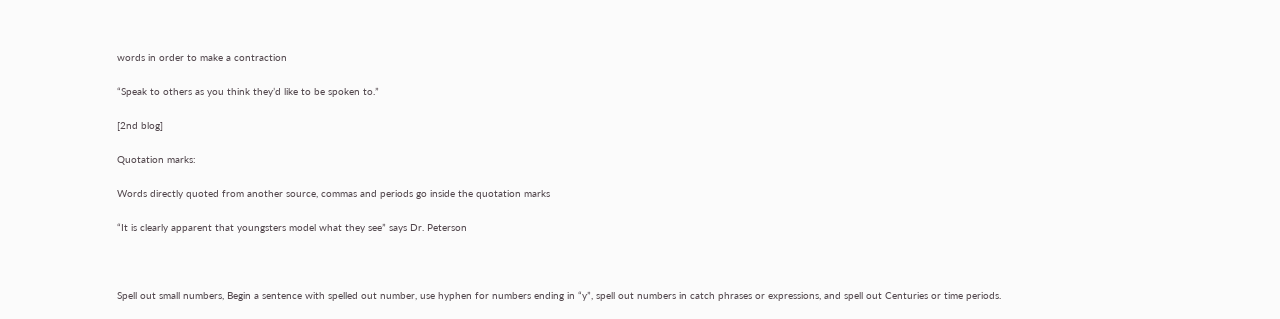words in order to make a contraction

“Speak to others as you think they’d like to be spoken to.”

[2nd blog]

Quotation marks:

Words directly quoted from another source, commas and periods go inside the quotation marks

“It is clearly apparent that youngsters model what they see” says Dr. Peterson



Spell out small numbers, Begin a sentence with spelled out number, use hyphen for numbers ending in “y”, spell out numbers in catch phrases or expressions, and spell out Centuries or time periods.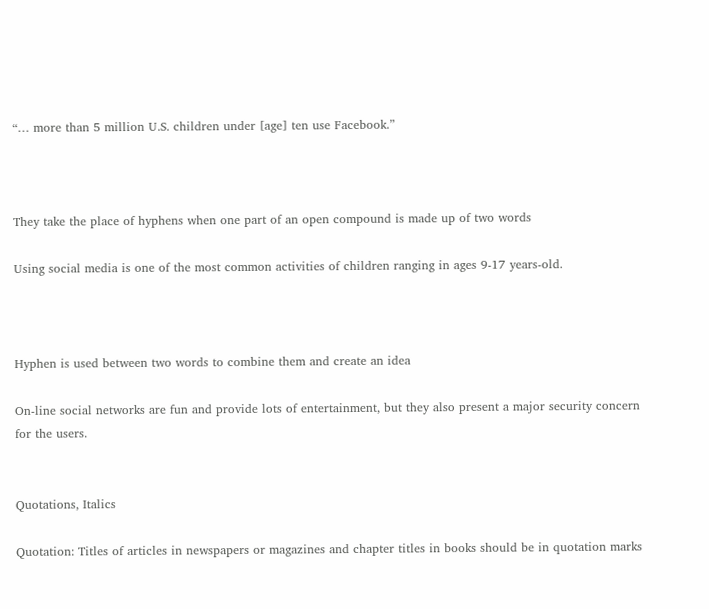“… more than 5 million U.S. children under [age] ten use Facebook.”



They take the place of hyphens when one part of an open compound is made up of two words

Using social media is one of the most common activities of children ranging in ages 9-17 years-old.



Hyphen is used between two words to combine them and create an idea

On-line social networks are fun and provide lots of entertainment, but they also present a major security concern for the users.


Quotations, Italics

Quotation: Titles of articles in newspapers or magazines and chapter titles in books should be in quotation marks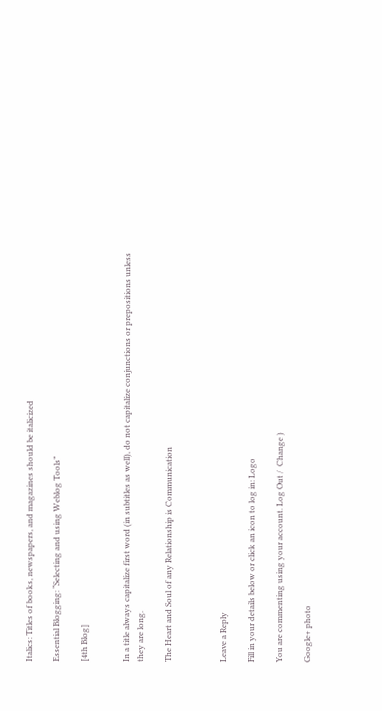Italics: Titles of books, newspapers, and magazines should be italicized

Essential Blogging: “Selecting and using Weblog Tools”

[4th Blog]


In a title always capitalize first word (in subtitles as well), do not capitalize conjunctions or prepositions unless they are long.

The Heart and Soul of any Relationship is Communication



Leave a Reply

Fill in your details below or click an icon to log in: Logo

You are commenting using your account. Log Out /  Change )

Google+ photo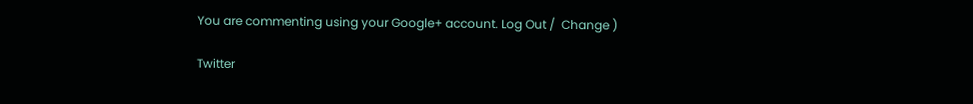You are commenting using your Google+ account. Log Out /  Change )

Twitter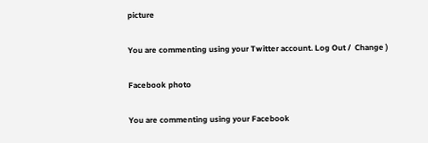picture

You are commenting using your Twitter account. Log Out /  Change )

Facebook photo

You are commenting using your Facebook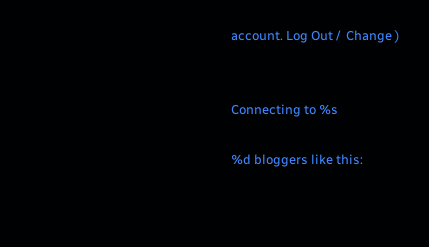account. Log Out /  Change )


Connecting to %s

%d bloggers like this: